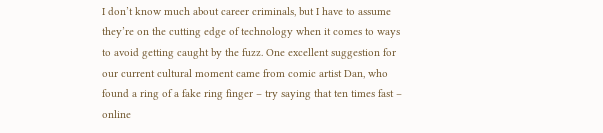I don’t know much about career criminals, but I have to assume they’re on the cutting edge of technology when it comes to ways to avoid getting caught by the fuzz. One excellent suggestion for our current cultural moment came from comic artist Dan, who found a ring of a fake ring finger – try saying that ten times fast – online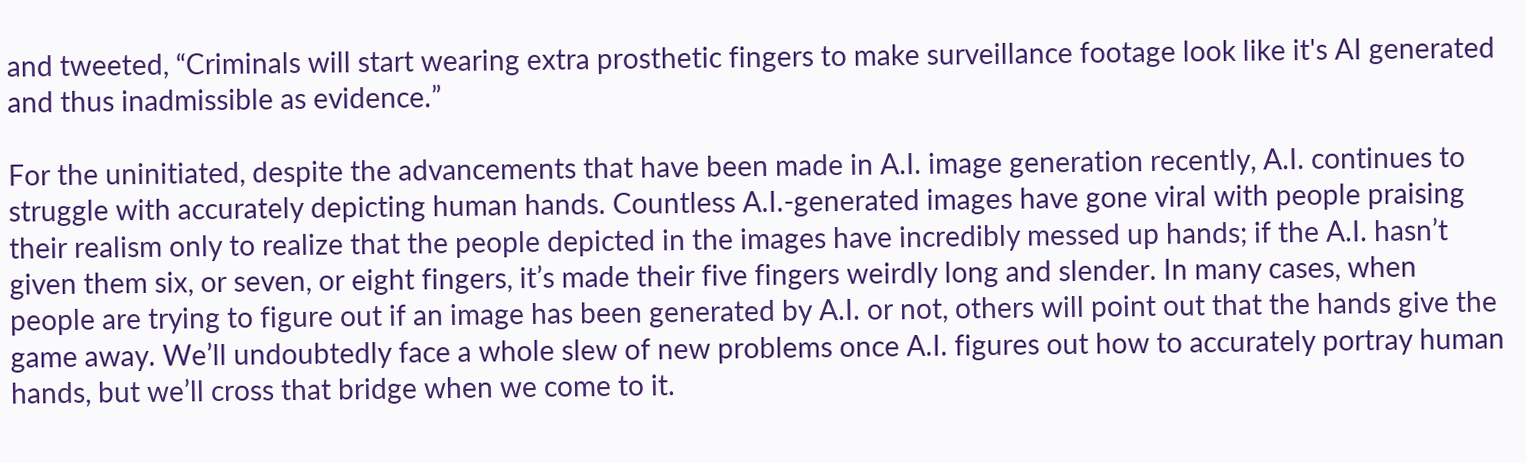and tweeted, “Criminals will start wearing extra prosthetic fingers to make surveillance footage look like it's AI generated and thus inadmissible as evidence.”

For the uninitiated, despite the advancements that have been made in A.I. image generation recently, A.I. continues to struggle with accurately depicting human hands. Countless A.I.-generated images have gone viral with people praising their realism only to realize that the people depicted in the images have incredibly messed up hands; if the A.I. hasn’t given them six, or seven, or eight fingers, it’s made their five fingers weirdly long and slender. In many cases, when people are trying to figure out if an image has been generated by A.I. or not, others will point out that the hands give the game away. We’ll undoubtedly face a whole slew of new problems once A.I. figures out how to accurately portray human hands, but we’ll cross that bridge when we come to it.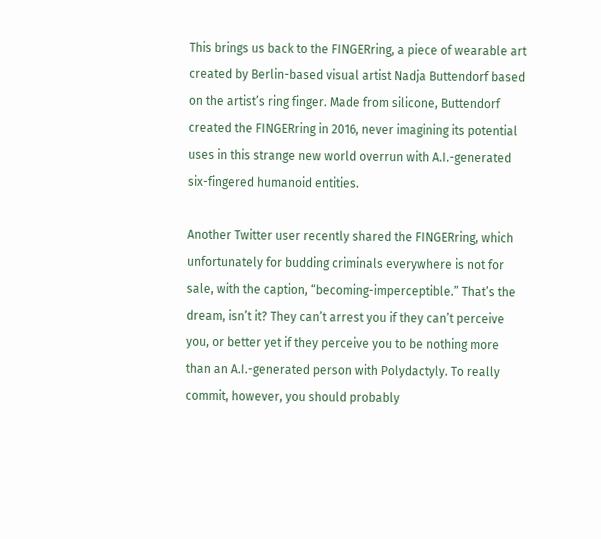This brings us back to the FINGERring, a piece of wearable art created by Berlin-based visual artist Nadja Buttendorf based on the artist’s ring finger. Made from silicone, Buttendorf created the FINGERring in 2016, never imagining its potential uses in this strange new world overrun with A.I.-generated six-fingered humanoid entities.

Another Twitter user recently shared the FINGERring, which unfortunately for budding criminals everywhere is not for sale, with the caption, “becoming-imperceptible.” That’s the dream, isn’t it? They can’t arrest you if they can’t perceive you, or better yet if they perceive you to be nothing more than an A.I.-generated person with Polydactyly. To really commit, however, you should probably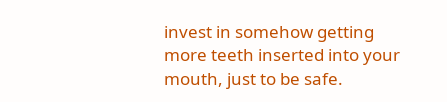invest in somehow getting more teeth inserted into your mouth, just to be safe.